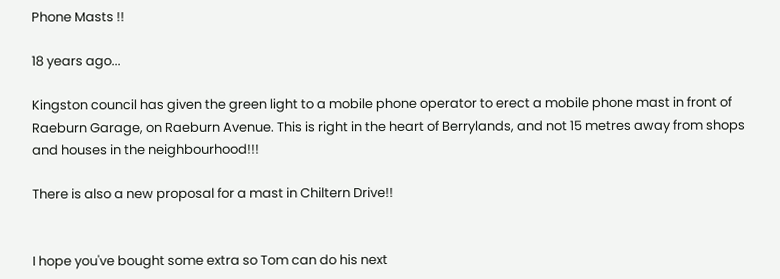Phone Masts !!

18 years ago...

Kingston council has given the green light to a mobile phone operator to erect a mobile phone mast in front of Raeburn Garage, on Raeburn Avenue. This is right in the heart of Berrylands, and not 15 metres away from shops and houses in the neighbourhood!!!

There is also a new proposal for a mast in Chiltern Drive!!


I hope you've bought some extra so Tom can do his next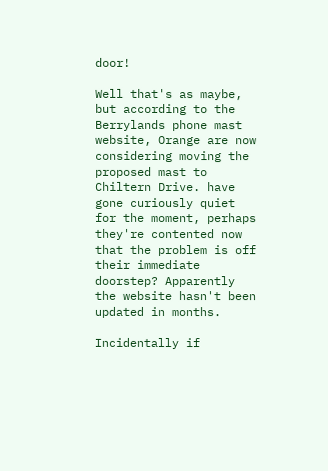door!

Well that's as maybe, but according to the Berrylands phone mast website, Orange are now considering moving the proposed mast to Chiltern Drive. have gone curiously quiet for the moment, perhaps they're contented now that the problem is off their immediate doorstep? Apparently the website hasn't been updated in months.

Incidentally if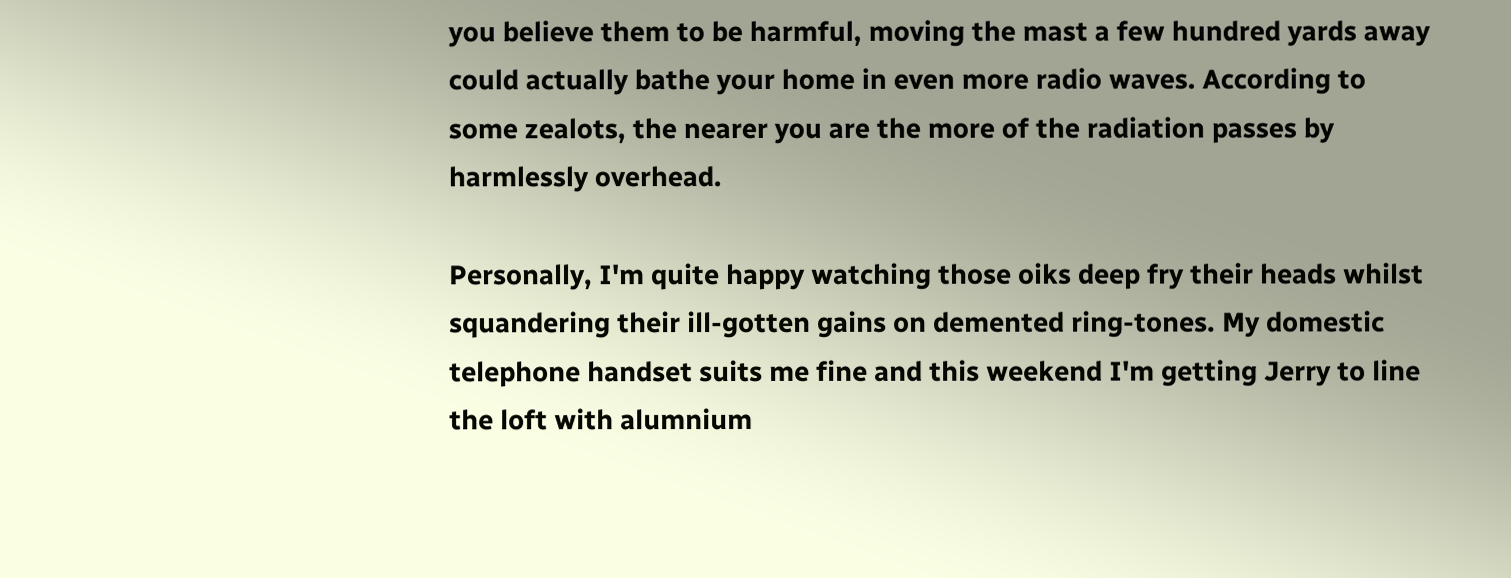you believe them to be harmful, moving the mast a few hundred yards away could actually bathe your home in even more radio waves. According to some zealots, the nearer you are the more of the radiation passes by harmlessly overhead.

Personally, I'm quite happy watching those oiks deep fry their heads whilst squandering their ill-gotten gains on demented ring-tones. My domestic telephone handset suits me fine and this weekend I'm getting Jerry to line the loft with alumnium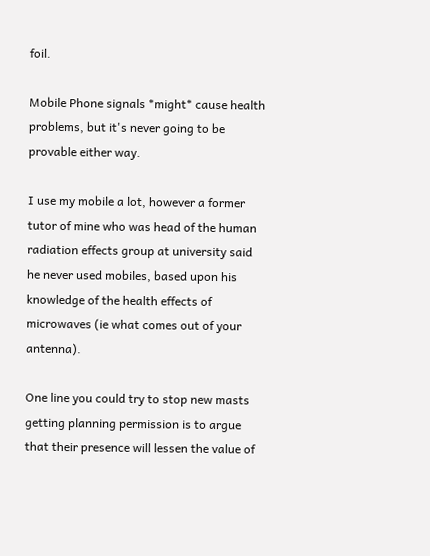foil.

Mobile Phone signals *might* cause health problems, but it's never going to be provable either way.

I use my mobile a lot, however a former tutor of mine who was head of the human radiation effects group at university said he never used mobiles, based upon his knowledge of the health effects of microwaves (ie what comes out of your antenna).

One line you could try to stop new masts getting planning permission is to argue that their presence will lessen the value of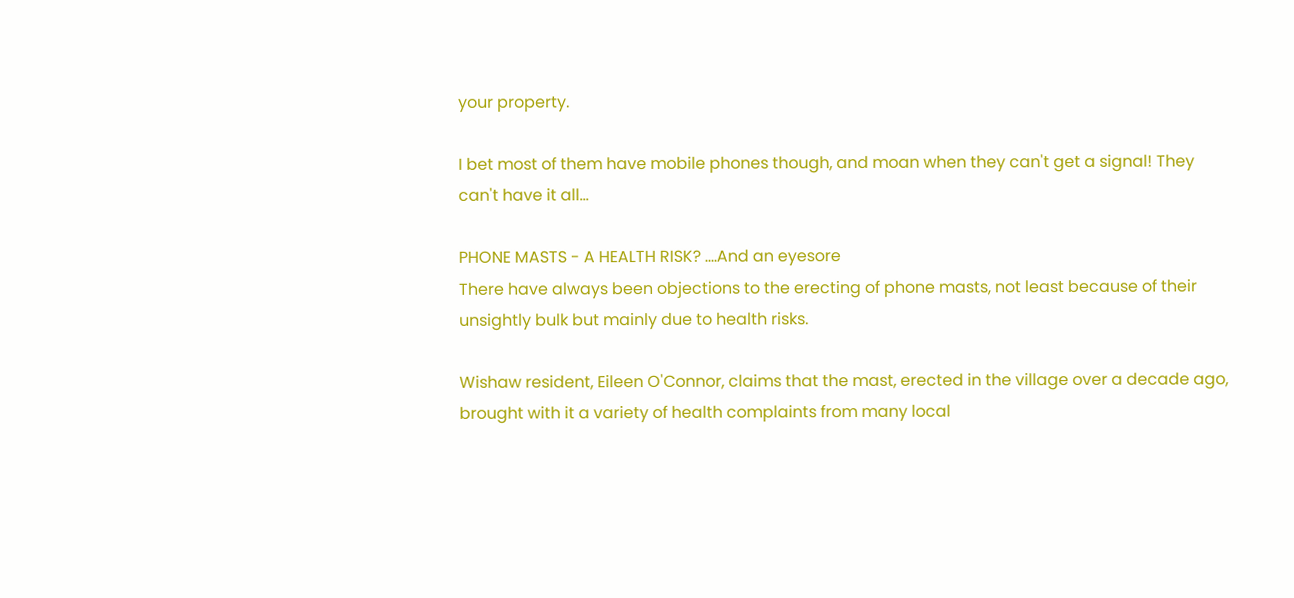your property.

I bet most of them have mobile phones though, and moan when they can't get a signal! They can't have it all...

PHONE MASTS - A HEALTH RISK? ….And an eyesore
There have always been objections to the erecting of phone masts, not least because of their unsightly bulk but mainly due to health risks.

Wishaw resident, Eileen O'Connor, claims that the mast, erected in the village over a decade ago, brought with it a variety of health complaints from many local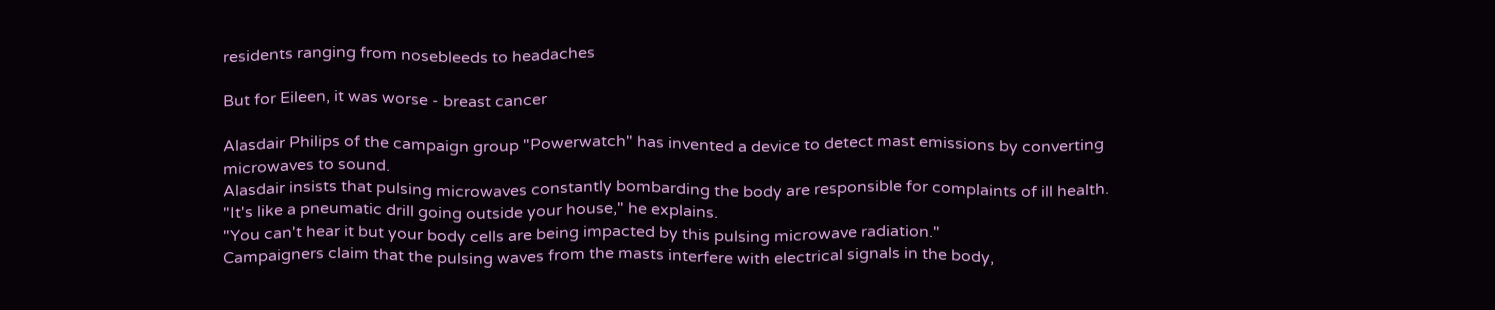residents ranging from nosebleeds to headaches

But for Eileen, it was worse - breast cancer

Alasdair Philips of the campaign group "Powerwatch" has invented a device to detect mast emissions by converting microwaves to sound.
Alasdair insists that pulsing microwaves constantly bombarding the body are responsible for complaints of ill health.
"It's like a pneumatic drill going outside your house," he explains.
"You can't hear it but your body cells are being impacted by this pulsing microwave radiation."
Campaigners claim that the pulsing waves from the masts interfere with electrical signals in the body,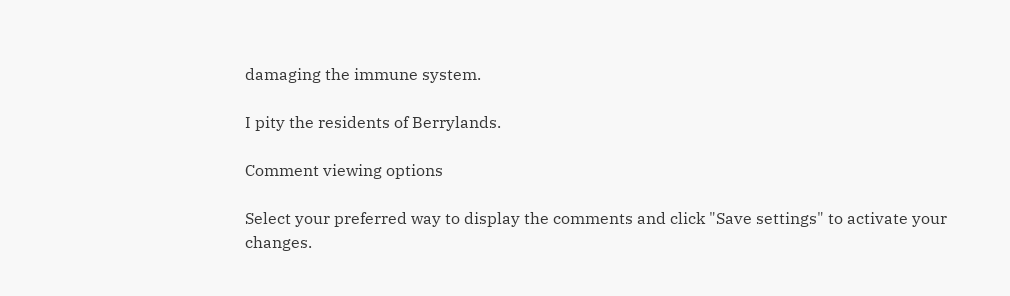damaging the immune system.

I pity the residents of Berrylands.

Comment viewing options

Select your preferred way to display the comments and click "Save settings" to activate your changes.